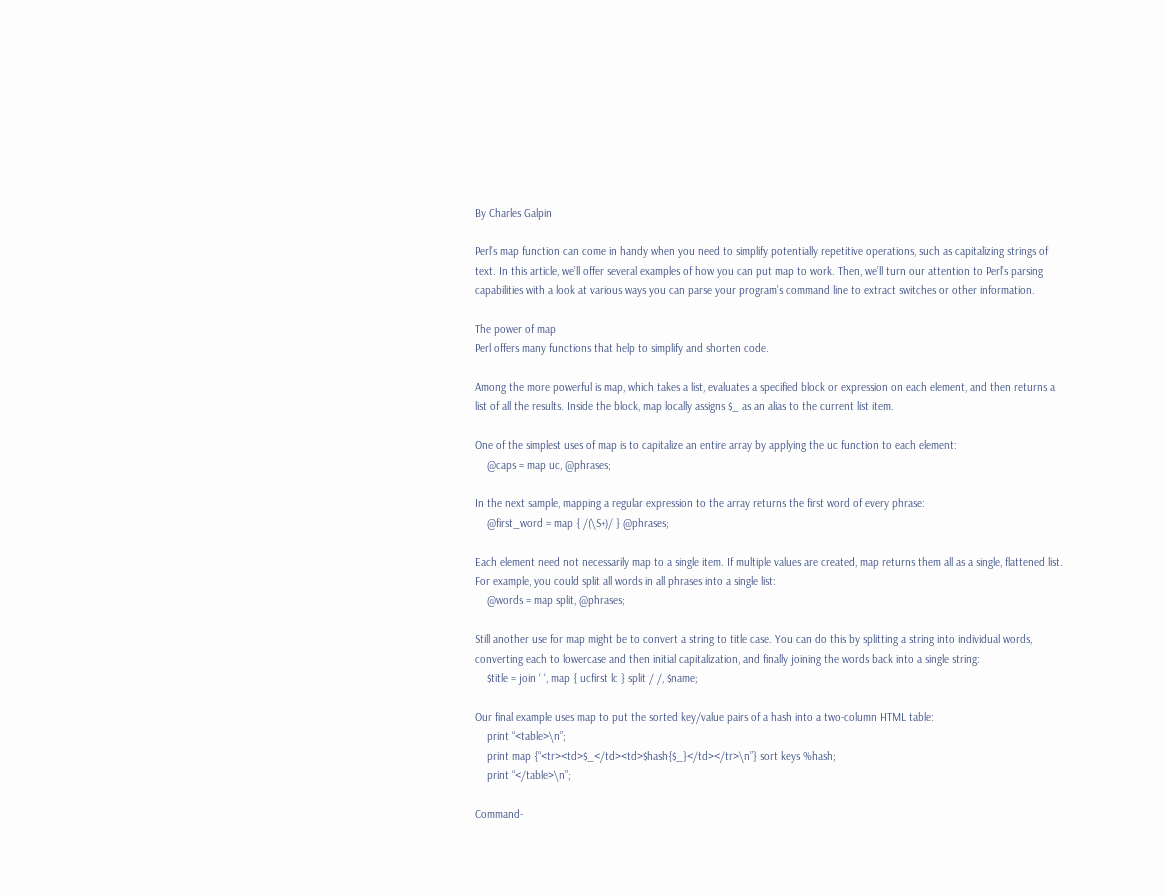By Charles Galpin

Perl’s map function can come in handy when you need to simplify potentially repetitive operations, such as capitalizing strings of text. In this article, we’ll offer several examples of how you can put map to work. Then, we’ll turn our attention to Perl’s parsing capabilities with a look at various ways you can parse your program’s command line to extract switches or other information.

The power of map
Perl offers many functions that help to simplify and shorten code.

Among the more powerful is map, which takes a list, evaluates a specified block or expression on each element, and then returns a list of all the results. Inside the block, map locally assigns $_ as an alias to the current list item.

One of the simplest uses of map is to capitalize an entire array by applying the uc function to each element:
    @caps = map uc, @phrases;

In the next sample, mapping a regular expression to the array returns the first word of every phrase:
    @first_word = map { /(\S+)/ } @phrases;

Each element need not necessarily map to a single item. If multiple values are created, map returns them all as a single, flattened list. For example, you could split all words in all phrases into a single list:
    @words = map split, @phrases;

Still another use for map might be to convert a string to title case. You can do this by splitting a string into individual words, converting each to lowercase and then initial capitalization, and finally joining the words back into a single string:
    $title = join ‘ ‘, map { ucfirst lc } split / /, $name;

Our final example uses map to put the sorted key/value pairs of a hash into a two-column HTML table:
    print “<table>\n”;
    print map {“<tr><td>$_</td><td>$hash{$_}</td></tr>\n”} sort keys %hash;
    print “</table>\n”;

Command-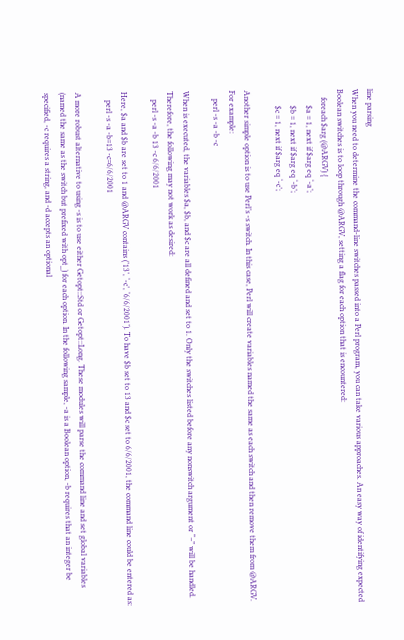line parsing
When you need to determine the command-line switches passed into a Perl program, you can take various approaches. An easy way of identifying expected Boolean switches is to loop through @ARGV, setting a flag for each option that is encountered:
    foreach $arg (@ARGV) {
        $a = 1, next if $arg eq ‘-a’;
        $b = 1, next if $arg eq ‘-b’;
        $c = 1, next if $arg eq ‘-c’;

Another simple option is to use Perl’s -s switch. In this case, Perl will create variables named the same as each switch and then remove them from @ARGV. For example:
    perl -s -a -b -c

When is executed, the variables $a, $b, and $c are all defined and set to 1. Only the switches listed before any nonswitch argument or “–” will be handled. Therefore, the following may not work as desired:
    perl -s -a -b 13 -c 6/6/2001

Here, $a and $b are set to 1 and @ARGV contains (’13’, ‘-c’, ‘6/6/2001’). To have $b set to 13 and $c set to 6/6/2001, the command line could be entered as:
    perl -s -a -b=13 -c=6/6/2001

A more robust alternative to using -s is to use either Getopt::Std or Getopt::Long. These modules will parse the command line and set global variables (named the same as the switch but prefixed with opt_) for each option. In the following sample, -a is a Boolean option, -b requires that an integer be specified, -c requires a string, and -d accepts an optional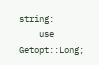string:
    use Getopt::Long;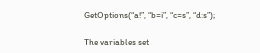GetOptions(“a!”, “b=i”, “c=s”, “d:s”);

The variables set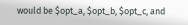would be $opt_a, $opt_b, $opt_c, and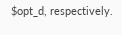$opt_d, respectively.